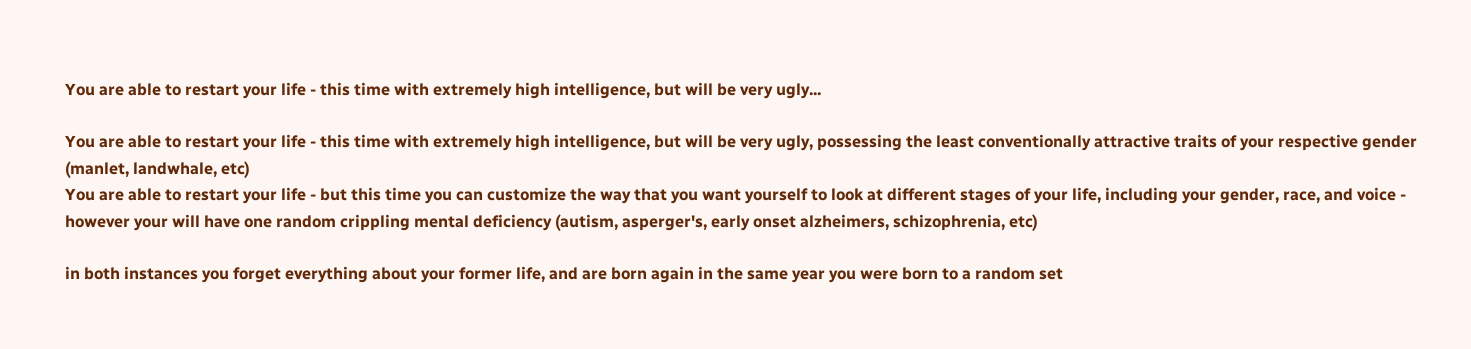You are able to restart your life - this time with extremely high intelligence, but will be very ugly...

You are able to restart your life - this time with extremely high intelligence, but will be very ugly, possessing the least conventionally attractive traits of your respective gender (manlet, landwhale, etc)
You are able to restart your life - but this time you can customize the way that you want yourself to look at different stages of your life, including your gender, race, and voice - however your will have one random crippling mental deficiency (autism, asperger's, early onset alzheimers, schizophrenia, etc)

in both instances you forget everything about your former life, and are born again in the same year you were born to a random set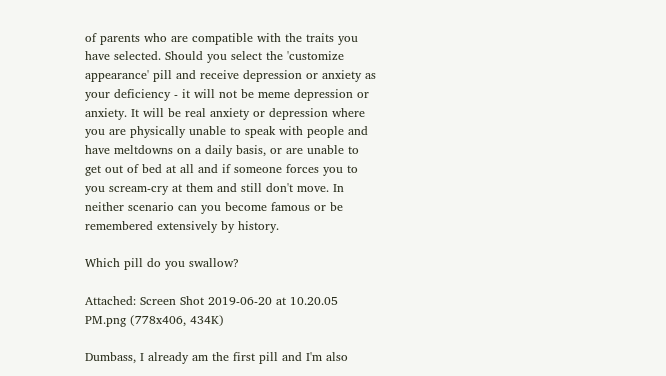of parents who are compatible with the traits you have selected. Should you select the 'customize appearance' pill and receive depression or anxiety as your deficiency - it will not be meme depression or anxiety. It will be real anxiety or depression where you are physically unable to speak with people and have meltdowns on a daily basis, or are unable to get out of bed at all and if someone forces you to you scream-cry at them and still don't move. In neither scenario can you become famous or be remembered extensively by history.

Which pill do you swallow?

Attached: Screen Shot 2019-06-20 at 10.20.05 PM.png (778x406, 434K)

Dumbass, I already am the first pill and I'm also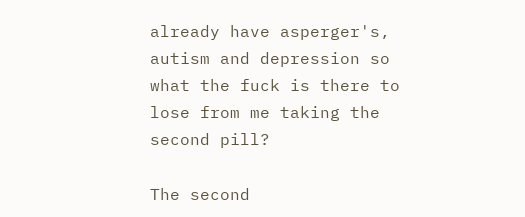already have asperger's, autism and depression so what the fuck is there to lose from me taking the second pill?

The second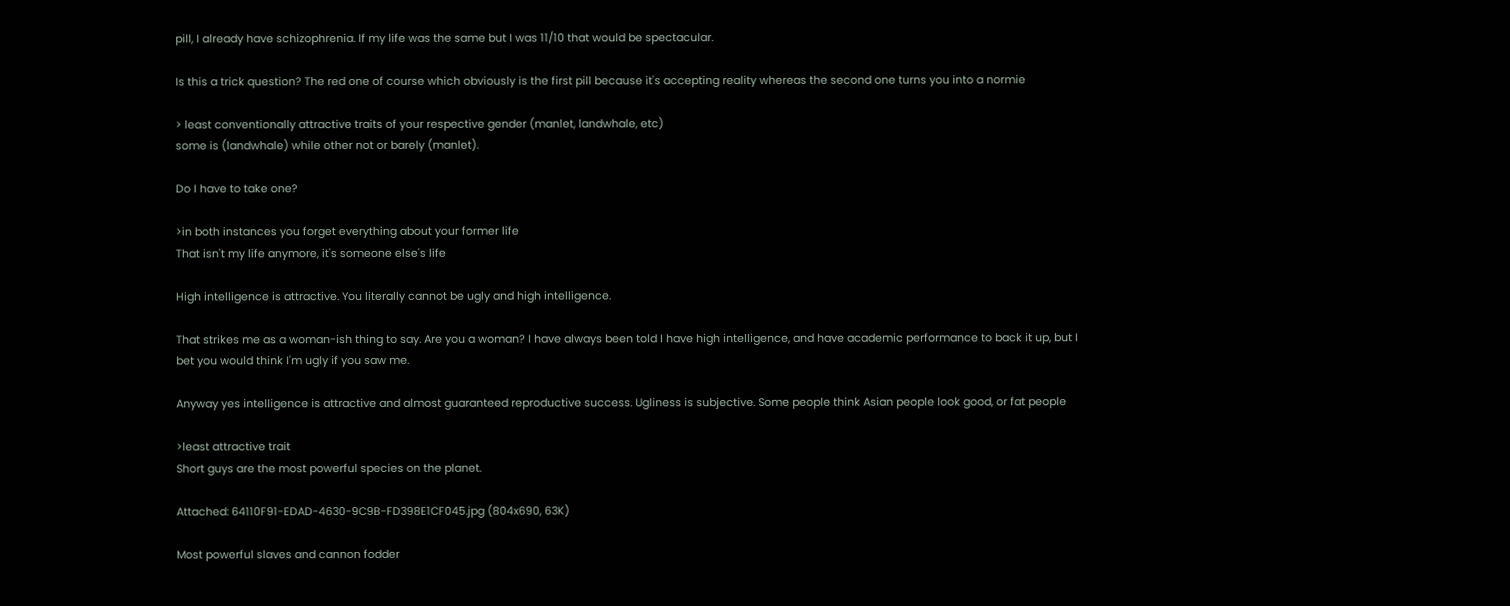pill, I already have schizophrenia. If my life was the same but I was 11/10 that would be spectacular.

Is this a trick question? The red one of course which obviously is the first pill because it's accepting reality whereas the second one turns you into a normie

> least conventionally attractive traits of your respective gender (manlet, landwhale, etc)
some is (landwhale) while other not or barely (manlet).

Do I have to take one?

>in both instances you forget everything about your former life
That isn't my life anymore, it's someone else's life

High intelligence is attractive. You literally cannot be ugly and high intelligence.

That strikes me as a woman-ish thing to say. Are you a woman? I have always been told I have high intelligence, and have academic performance to back it up, but I bet you would think I'm ugly if you saw me.

Anyway yes intelligence is attractive and almost guaranteed reproductive success. Ugliness is subjective. Some people think Asian people look good, or fat people

>least attractive trait
Short guys are the most powerful species on the planet.

Attached: 64110F91-EDAD-4630-9C9B-FD398E1CF045.jpg (804x690, 63K)

Most powerful slaves and cannon fodder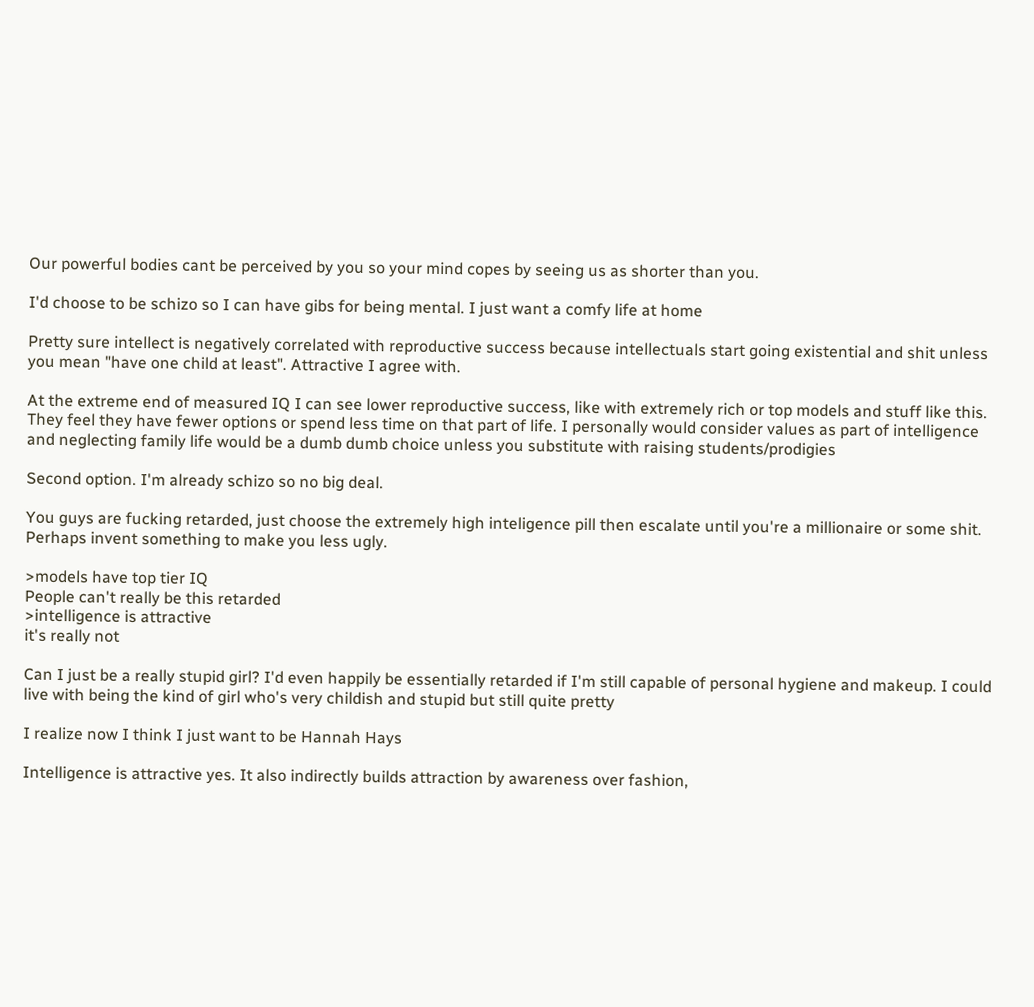Our powerful bodies cant be perceived by you so your mind copes by seeing us as shorter than you.

I'd choose to be schizo so I can have gibs for being mental. I just want a comfy life at home

Pretty sure intellect is negatively correlated with reproductive success because intellectuals start going existential and shit unless you mean "have one child at least". Attractive I agree with.

At the extreme end of measured IQ I can see lower reproductive success, like with extremely rich or top models and stuff like this. They feel they have fewer options or spend less time on that part of life. I personally would consider values as part of intelligence and neglecting family life would be a dumb dumb choice unless you substitute with raising students/prodigies

Second option. I'm already schizo so no big deal.

You guys are fucking retarded, just choose the extremely high inteligence pill then escalate until you're a millionaire or some shit. Perhaps invent something to make you less ugly.

>models have top tier IQ
People can't really be this retarded
>intelligence is attractive
it's really not

Can I just be a really stupid girl? I'd even happily be essentially retarded if I'm still capable of personal hygiene and makeup. I could live with being the kind of girl who's very childish and stupid but still quite pretty

I realize now I think I just want to be Hannah Hays

Intelligence is attractive yes. It also indirectly builds attraction by awareness over fashion,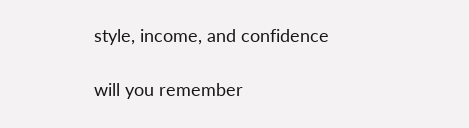style, income, and confidence

will you remember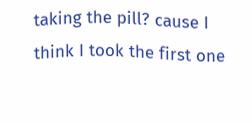taking the pill? cause I think I took the first one